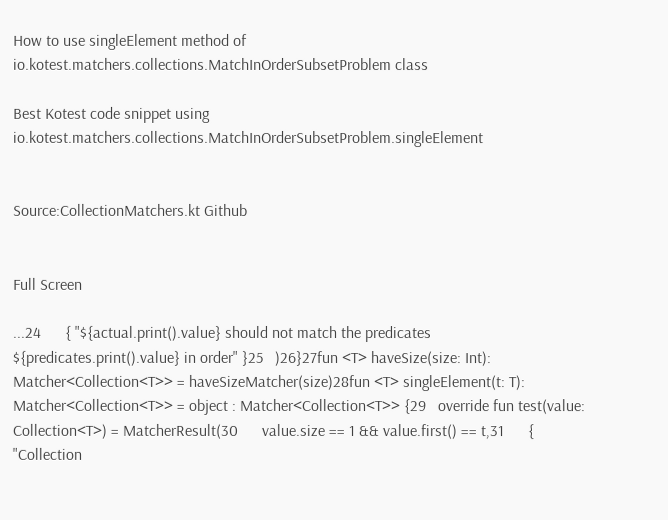How to use singleElement method of io.kotest.matchers.collections.MatchInOrderSubsetProblem class

Best Kotest code snippet using io.kotest.matchers.collections.MatchInOrderSubsetProblem.singleElement


Source:CollectionMatchers.kt Github


Full Screen

...24      { "${actual.print().value} should not match the predicates ${predicates.print().value} in order" }25   )26}27fun <T> haveSize(size: Int): Matcher<Collection<T>> = haveSizeMatcher(size)28fun <T> singleElement(t: T): Matcher<Collection<T>> = object : Matcher<Collection<T>> {29   override fun test(value: Collection<T>) = MatcherResult(30      value.size == 1 && value.first() == t,31      { "Collection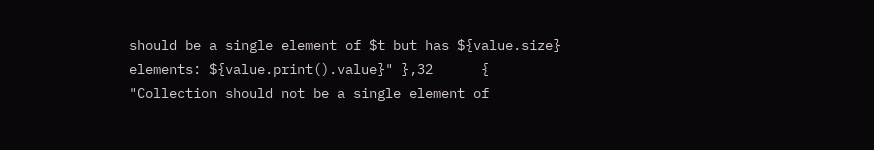should be a single element of $t but has ${value.size} elements: ${value.print().value}" },32      { "Collection should not be a single element of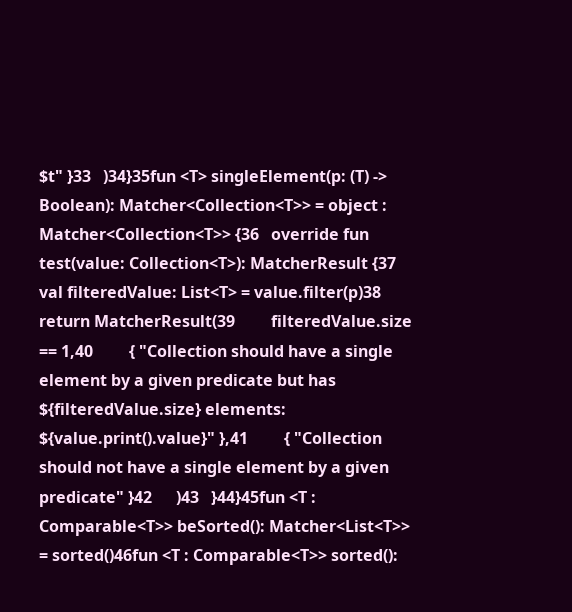$t" }33   )34}35fun <T> singleElement(p: (T) -> Boolean): Matcher<Collection<T>> = object : Matcher<Collection<T>> {36   override fun test(value: Collection<T>): MatcherResult {37      val filteredValue: List<T> = value.filter(p)38      return MatcherResult(39         filteredValue.size == 1,40         { "Collection should have a single element by a given predicate but has ${filteredValue.size} elements: ${value.print().value}" },41         { "Collection should not have a single element by a given predicate" }42      )43   }44}45fun <T : Comparable<T>> beSorted(): Matcher<List<T>> = sorted()46fun <T : Comparable<T>> sorted():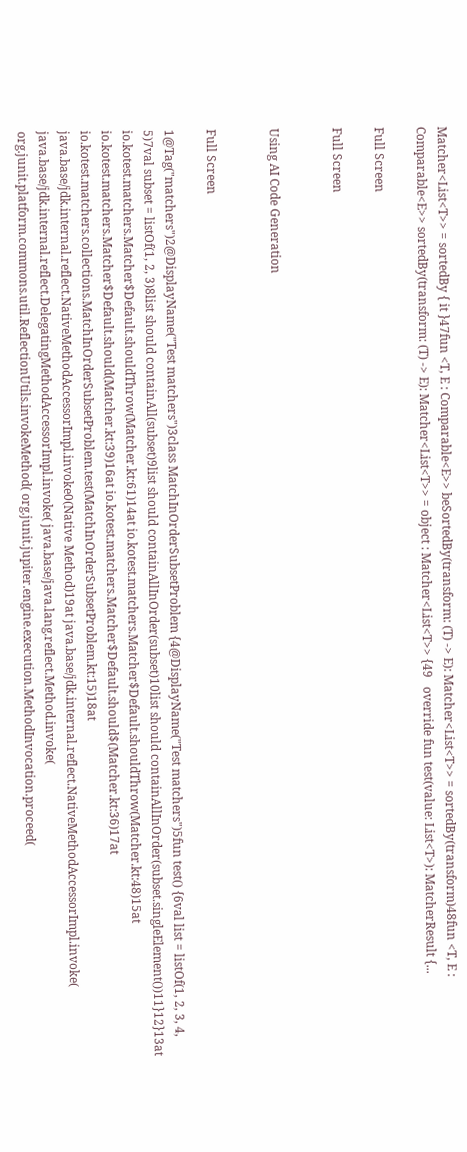Matcher<List<T>> = sortedBy { it }47fun <T, E : Comparable<E>> beSortedBy(transform: (T) -> E): Matcher<List<T>> = sortedBy(transform)48fun <T, E : Comparable<E>> sortedBy(transform: (T) -> E): Matcher<List<T>> = object : Matcher<List<T>> {49   override fun test(value: List<T>): MatcherResult {...

Full Screen

Full Screen


Using AI Code Generation


Full Screen

1@Tag("matchers")2@DisplayName("Test matchers")3class MatchInOrderSubsetProblem {4@DisplayName("Test matchers")5fun test() {6val list = listOf(1, 2, 3, 4, 5)7val subset = listOf(1, 2, 3)8list should containAll(subset)9list should containAllInOrder(subset)10list should containAllInOrder(subset.singleElement())11}12}13at io.kotest.matchers.Matcher$Default.shouldThrow(Matcher.kt:61)14at io.kotest.matchers.Matcher$Default.shouldThrow(Matcher.kt:48)15at io.kotest.matchers.Matcher$Default.should(Matcher.kt:39)16at io.kotest.matchers.Matcher$Default.should$(Matcher.kt:36)17at io.kotest.matchers.collections.MatchInOrderSubsetProblem.test(MatchInOrderSubsetProblem.kt:15)18at java.base/jdk.internal.reflect.NativeMethodAccessorImpl.invoke0(Native Method)19at java.base/jdk.internal.reflect.NativeMethodAccessorImpl.invoke( java.base/jdk.internal.reflect.DelegatingMethodAccessorImpl.invoke( java.base/java.lang.reflect.Method.invoke( org.junit.platform.commons.util.ReflectionUtils.invokeMethod( org.junit.jupiter.engine.execution.MethodInvocation.proceed(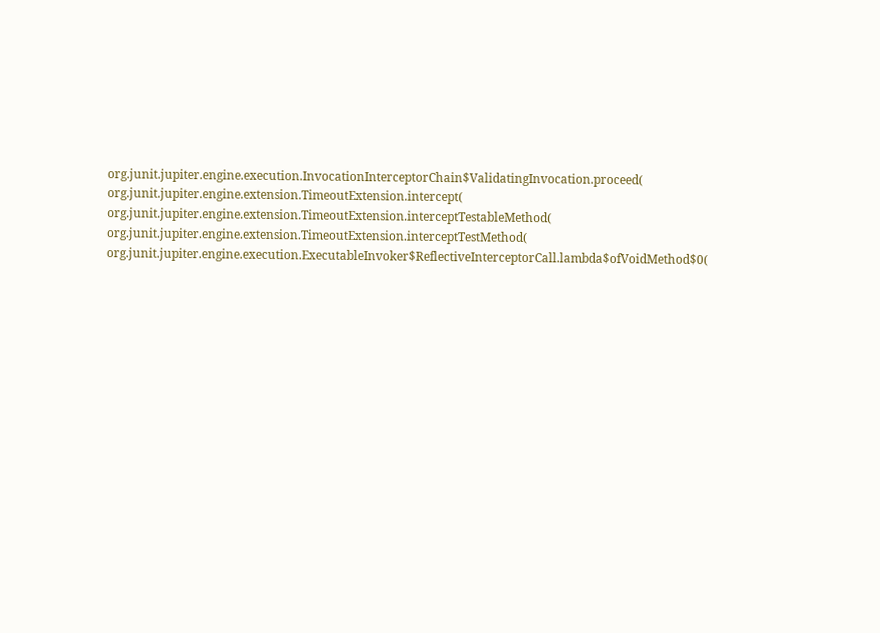org.junit.jupiter.engine.execution.InvocationInterceptorChain$ValidatingInvocation.proceed( org.junit.jupiter.engine.extension.TimeoutExtension.intercept( org.junit.jupiter.engine.extension.TimeoutExtension.interceptTestableMethod( org.junit.jupiter.engine.extension.TimeoutExtension.interceptTestMethod( org.junit.jupiter.engine.execution.ExecutableInvoker$ReflectiveInterceptorCall.lambda$ofVoidMethod$0(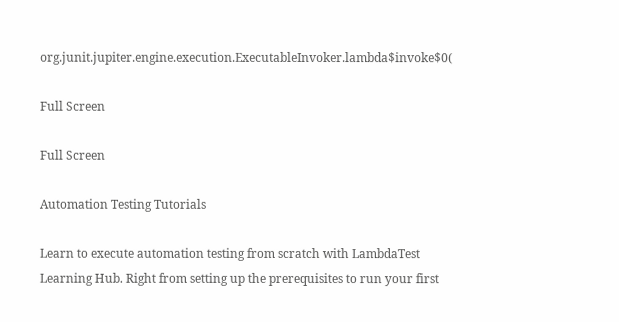org.junit.jupiter.engine.execution.ExecutableInvoker.lambda$invoke$0(

Full Screen

Full Screen

Automation Testing Tutorials

Learn to execute automation testing from scratch with LambdaTest Learning Hub. Right from setting up the prerequisites to run your first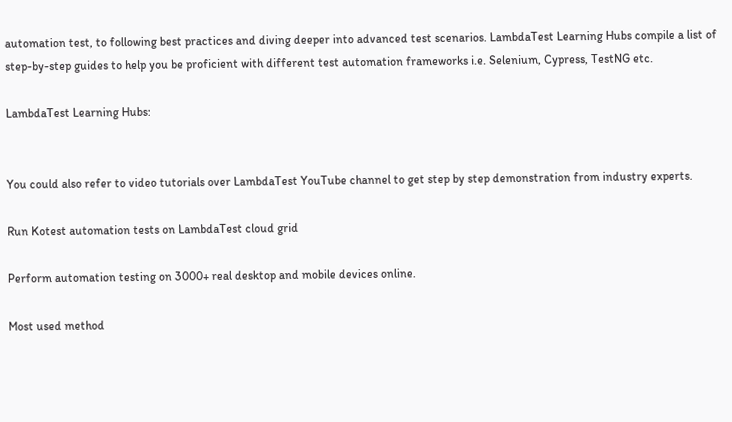automation test, to following best practices and diving deeper into advanced test scenarios. LambdaTest Learning Hubs compile a list of step-by-step guides to help you be proficient with different test automation frameworks i.e. Selenium, Cypress, TestNG etc.

LambdaTest Learning Hubs:


You could also refer to video tutorials over LambdaTest YouTube channel to get step by step demonstration from industry experts.

Run Kotest automation tests on LambdaTest cloud grid

Perform automation testing on 3000+ real desktop and mobile devices online.

Most used method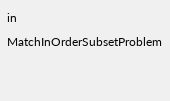in MatchInOrderSubsetProblem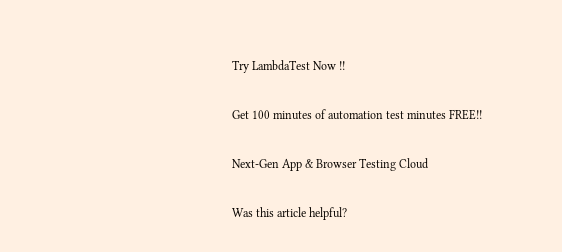Try LambdaTest Now !!

Get 100 minutes of automation test minutes FREE!!

Next-Gen App & Browser Testing Cloud

Was this article helpful?